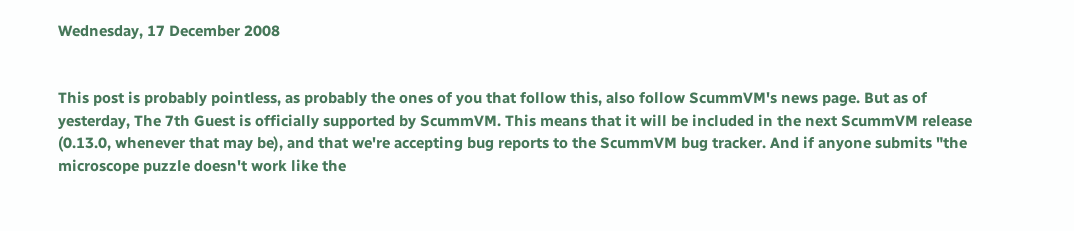Wednesday, 17 December 2008


This post is probably pointless, as probably the ones of you that follow this, also follow ScummVM's news page. But as of yesterday, The 7th Guest is officially supported by ScummVM. This means that it will be included in the next ScummVM release (0.13.0, whenever that may be), and that we're accepting bug reports to the ScummVM bug tracker. And if anyone submits "the microscope puzzle doesn't work like the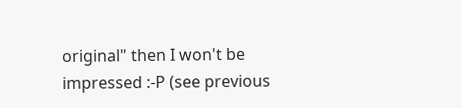original" then I won't be impressed :-P (see previous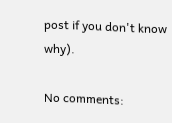post if you don't know why).

No comments: